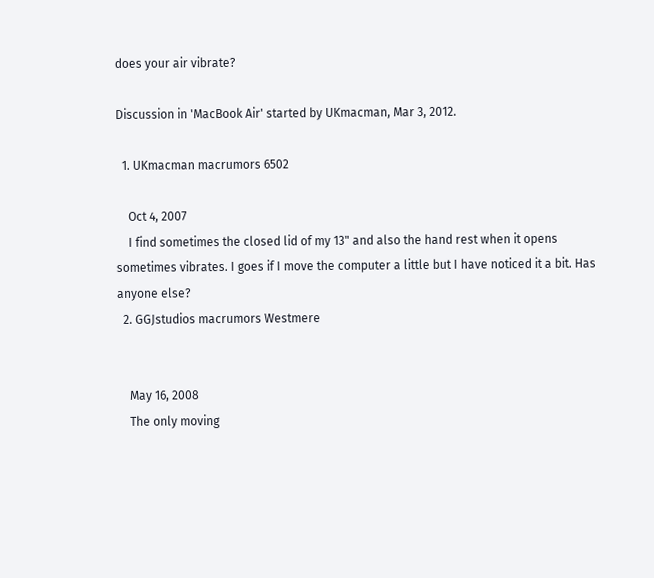does your air vibrate?

Discussion in 'MacBook Air' started by UKmacman, Mar 3, 2012.

  1. UKmacman macrumors 6502

    Oct 4, 2007
    I find sometimes the closed lid of my 13" and also the hand rest when it opens sometimes vibrates. I goes if I move the computer a little but I have noticed it a bit. Has anyone else?
  2. GGJstudios macrumors Westmere


    May 16, 2008
    The only moving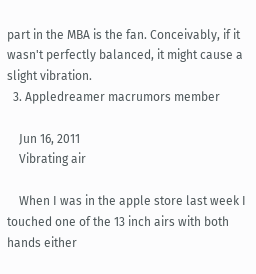part in the MBA is the fan. Conceivably, if it wasn't perfectly balanced, it might cause a slight vibration.
  3. Appledreamer macrumors member

    Jun 16, 2011
    Vibrating air

    When I was in the apple store last week I touched one of the 13 inch airs with both hands either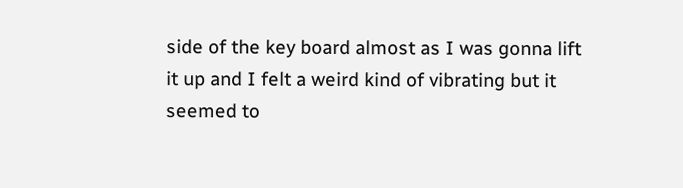side of the key board almost as I was gonna lift it up and I felt a weird kind of vibrating but it seemed to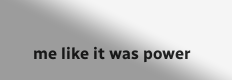me like it was power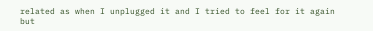related as when I unplugged it and I tried to feel for it again but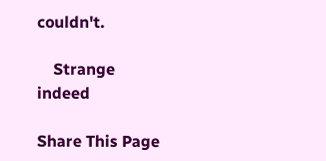couldn't.

    Strange indeed

Share This Page